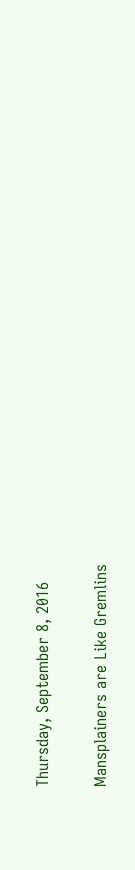Thursday, September 8, 2016

Mansplainers are Like Gremlins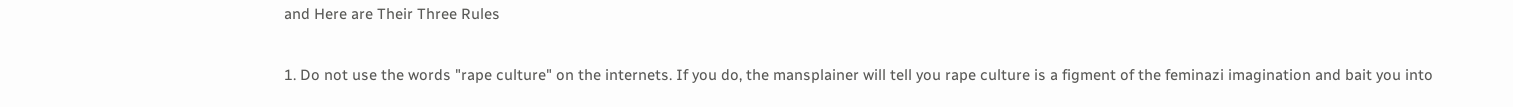and Here are Their Three Rules

1. Do not use the words "rape culture" on the internets. If you do, the mansplainer will tell you rape culture is a figment of the feminazi imagination and bait you into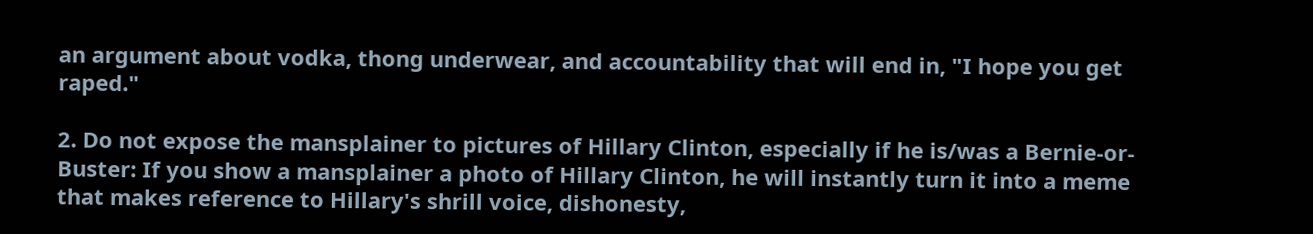an argument about vodka, thong underwear, and accountability that will end in, "I hope you get raped."

2. Do not expose the mansplainer to pictures of Hillary Clinton, especially if he is/was a Bernie-or-Buster: If you show a mansplainer a photo of Hillary Clinton, he will instantly turn it into a meme that makes reference to Hillary's shrill voice, dishonesty,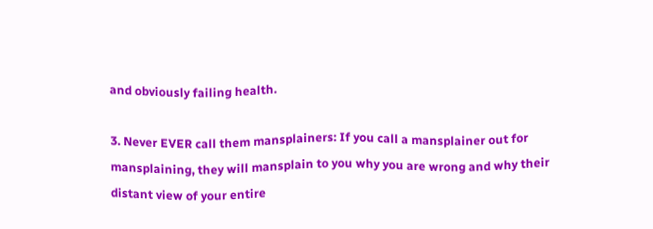and obviously failing health.

3. Never EVER call them mansplainers: If you call a mansplainer out for mansplaining, they will mansplain to you why you are wrong and why their distant view of your entire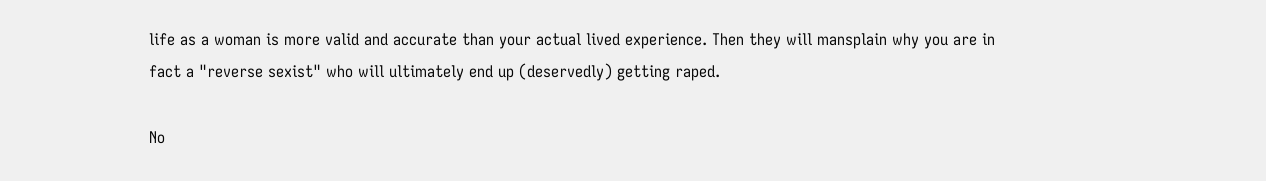life as a woman is more valid and accurate than your actual lived experience. Then they will mansplain why you are in fact a "reverse sexist" who will ultimately end up (deservedly) getting raped.

No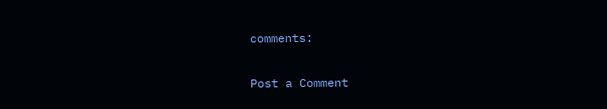comments:

Post a Comment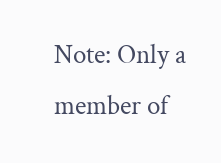Note: Only a member of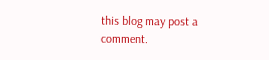this blog may post a comment.